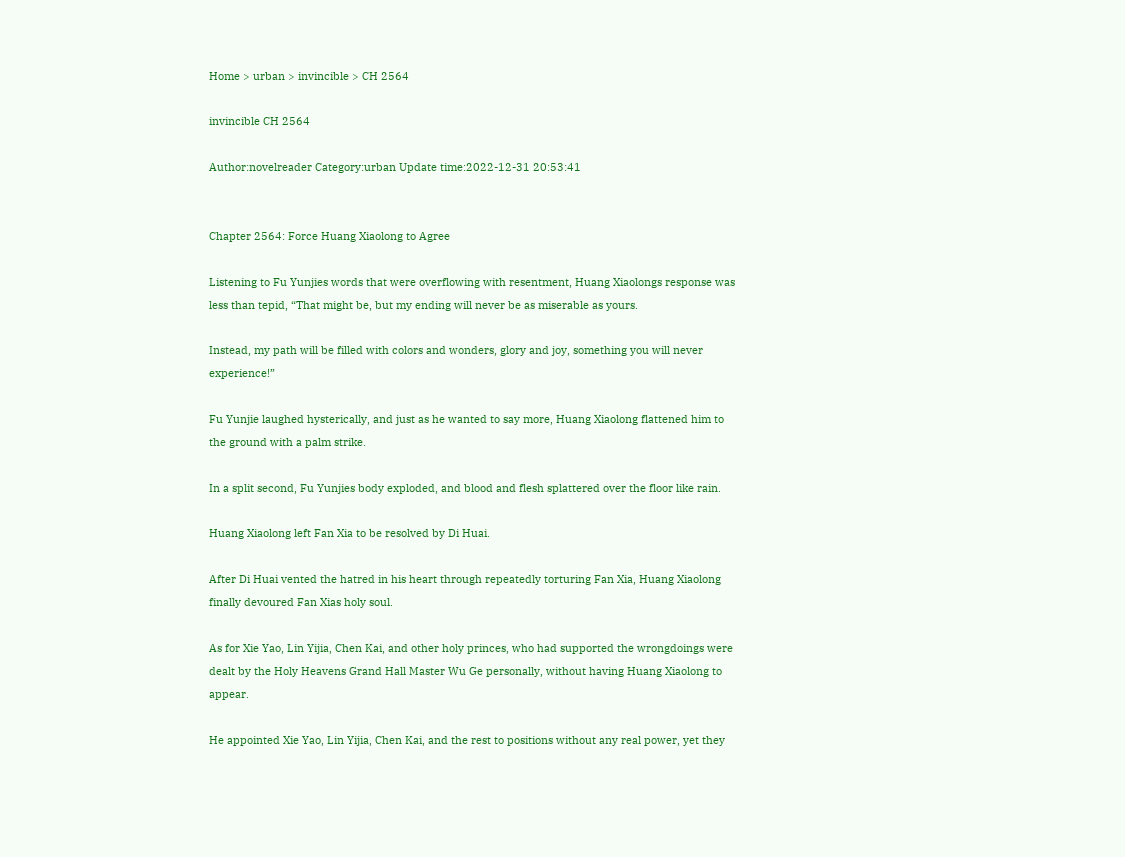Home > urban > invincible > CH 2564

invincible CH 2564

Author:novelreader Category:urban Update time:2022-12-31 20:53:41


Chapter 2564: Force Huang Xiaolong to Agree

Listening to Fu Yunjies words that were overflowing with resentment, Huang Xiaolongs response was less than tepid, “That might be, but my ending will never be as miserable as yours.

Instead, my path will be filled with colors and wonders, glory and joy, something you will never experience!”

Fu Yunjie laughed hysterically, and just as he wanted to say more, Huang Xiaolong flattened him to the ground with a palm strike.

In a split second, Fu Yunjies body exploded, and blood and flesh splattered over the floor like rain.

Huang Xiaolong left Fan Xia to be resolved by Di Huai.

After Di Huai vented the hatred in his heart through repeatedly torturing Fan Xia, Huang Xiaolong finally devoured Fan Xias holy soul.

As for Xie Yao, Lin Yijia, Chen Kai, and other holy princes, who had supported the wrongdoings were dealt by the Holy Heavens Grand Hall Master Wu Ge personally, without having Huang Xiaolong to appear.

He appointed Xie Yao, Lin Yijia, Chen Kai, and the rest to positions without any real power, yet they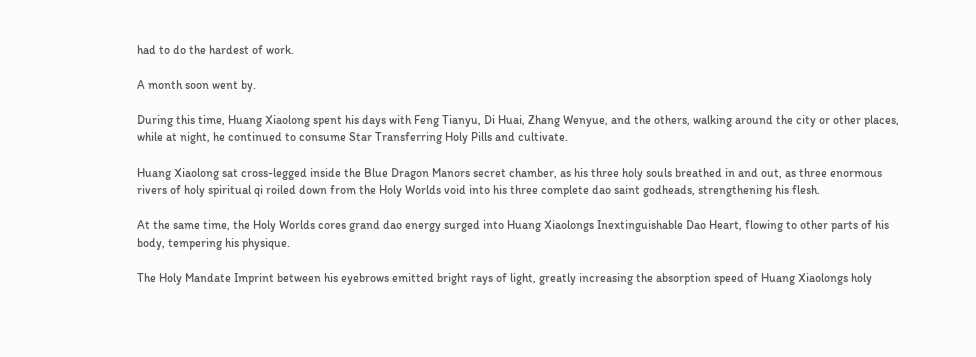had to do the hardest of work.

A month soon went by.

During this time, Huang Xiaolong spent his days with Feng Tianyu, Di Huai, Zhang Wenyue, and the others, walking around the city or other places, while at night, he continued to consume Star Transferring Holy Pills and cultivate.

Huang Xiaolong sat cross-legged inside the Blue Dragon Manors secret chamber, as his three holy souls breathed in and out, as three enormous rivers of holy spiritual qi roiled down from the Holy Worlds void into his three complete dao saint godheads, strengthening his flesh.

At the same time, the Holy Worlds cores grand dao energy surged into Huang Xiaolongs Inextinguishable Dao Heart, flowing to other parts of his body, tempering his physique.

The Holy Mandate Imprint between his eyebrows emitted bright rays of light, greatly increasing the absorption speed of Huang Xiaolongs holy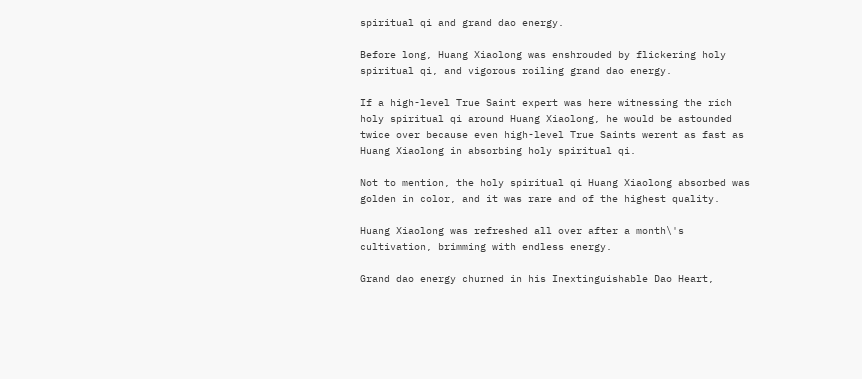spiritual qi and grand dao energy.

Before long, Huang Xiaolong was enshrouded by flickering holy spiritual qi, and vigorous roiling grand dao energy.

If a high-level True Saint expert was here witnessing the rich holy spiritual qi around Huang Xiaolong, he would be astounded twice over because even high-level True Saints werent as fast as Huang Xiaolong in absorbing holy spiritual qi.

Not to mention, the holy spiritual qi Huang Xiaolong absorbed was golden in color, and it was rare and of the highest quality.

Huang Xiaolong was refreshed all over after a month\'s cultivation, brimming with endless energy.

Grand dao energy churned in his Inextinguishable Dao Heart,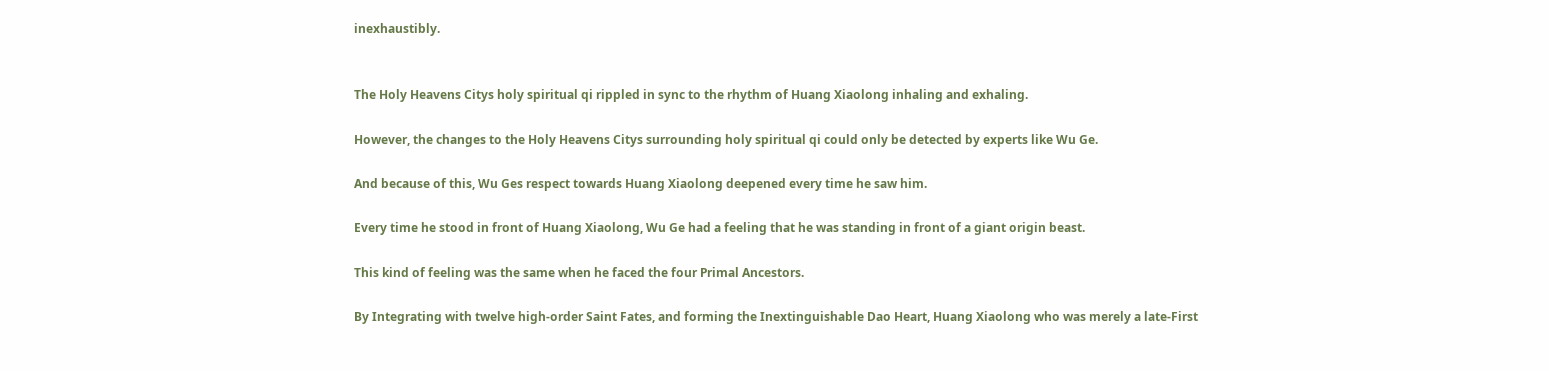inexhaustibly.


The Holy Heavens Citys holy spiritual qi rippled in sync to the rhythm of Huang Xiaolong inhaling and exhaling.

However, the changes to the Holy Heavens Citys surrounding holy spiritual qi could only be detected by experts like Wu Ge.

And because of this, Wu Ges respect towards Huang Xiaolong deepened every time he saw him.

Every time he stood in front of Huang Xiaolong, Wu Ge had a feeling that he was standing in front of a giant origin beast.

This kind of feeling was the same when he faced the four Primal Ancestors.

By Integrating with twelve high-order Saint Fates, and forming the Inextinguishable Dao Heart, Huang Xiaolong who was merely a late-First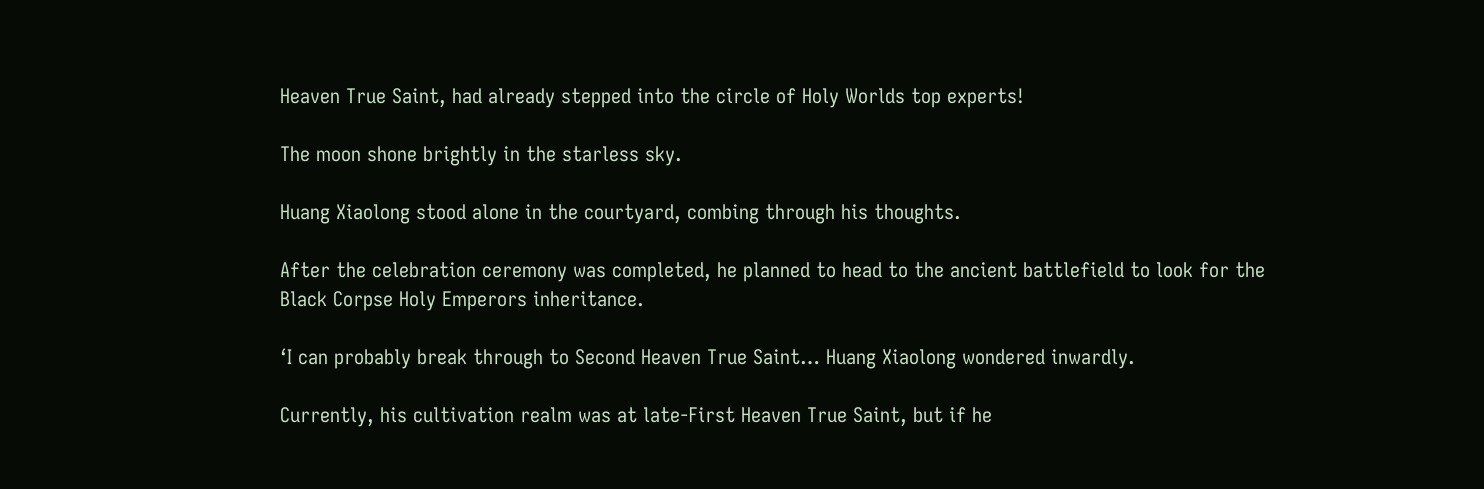Heaven True Saint, had already stepped into the circle of Holy Worlds top experts!

The moon shone brightly in the starless sky.

Huang Xiaolong stood alone in the courtyard, combing through his thoughts.

After the celebration ceremony was completed, he planned to head to the ancient battlefield to look for the Black Corpse Holy Emperors inheritance.

‘I can probably break through to Second Heaven True Saint… Huang Xiaolong wondered inwardly.

Currently, his cultivation realm was at late-First Heaven True Saint, but if he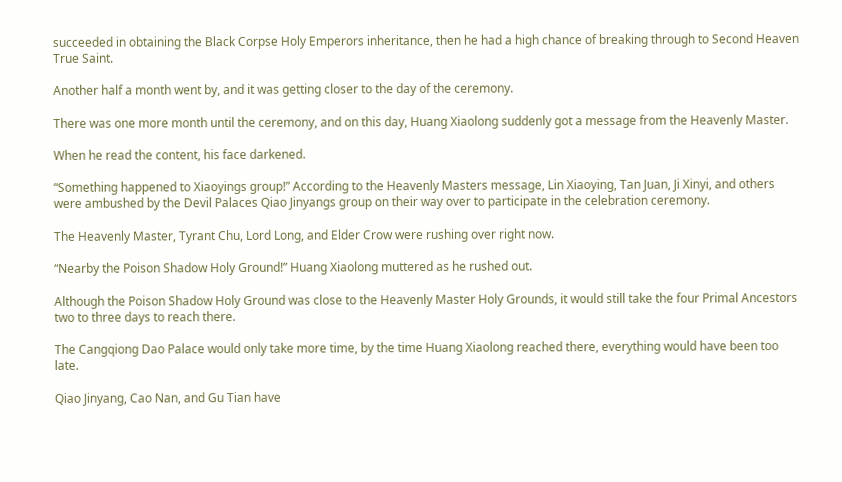succeeded in obtaining the Black Corpse Holy Emperors inheritance, then he had a high chance of breaking through to Second Heaven True Saint.

Another half a month went by, and it was getting closer to the day of the ceremony.

There was one more month until the ceremony, and on this day, Huang Xiaolong suddenly got a message from the Heavenly Master.

When he read the content, his face darkened.

“Something happened to Xiaoyings group!” According to the Heavenly Masters message, Lin Xiaoying, Tan Juan, Ji Xinyi, and others were ambushed by the Devil Palaces Qiao Jinyangs group on their way over to participate in the celebration ceremony.

The Heavenly Master, Tyrant Chu, Lord Long, and Elder Crow were rushing over right now.

“Nearby the Poison Shadow Holy Ground!” Huang Xiaolong muttered as he rushed out.

Although the Poison Shadow Holy Ground was close to the Heavenly Master Holy Grounds, it would still take the four Primal Ancestors two to three days to reach there.

The Cangqiong Dao Palace would only take more time, by the time Huang Xiaolong reached there, everything would have been too late.

Qiao Jinyang, Cao Nan, and Gu Tian have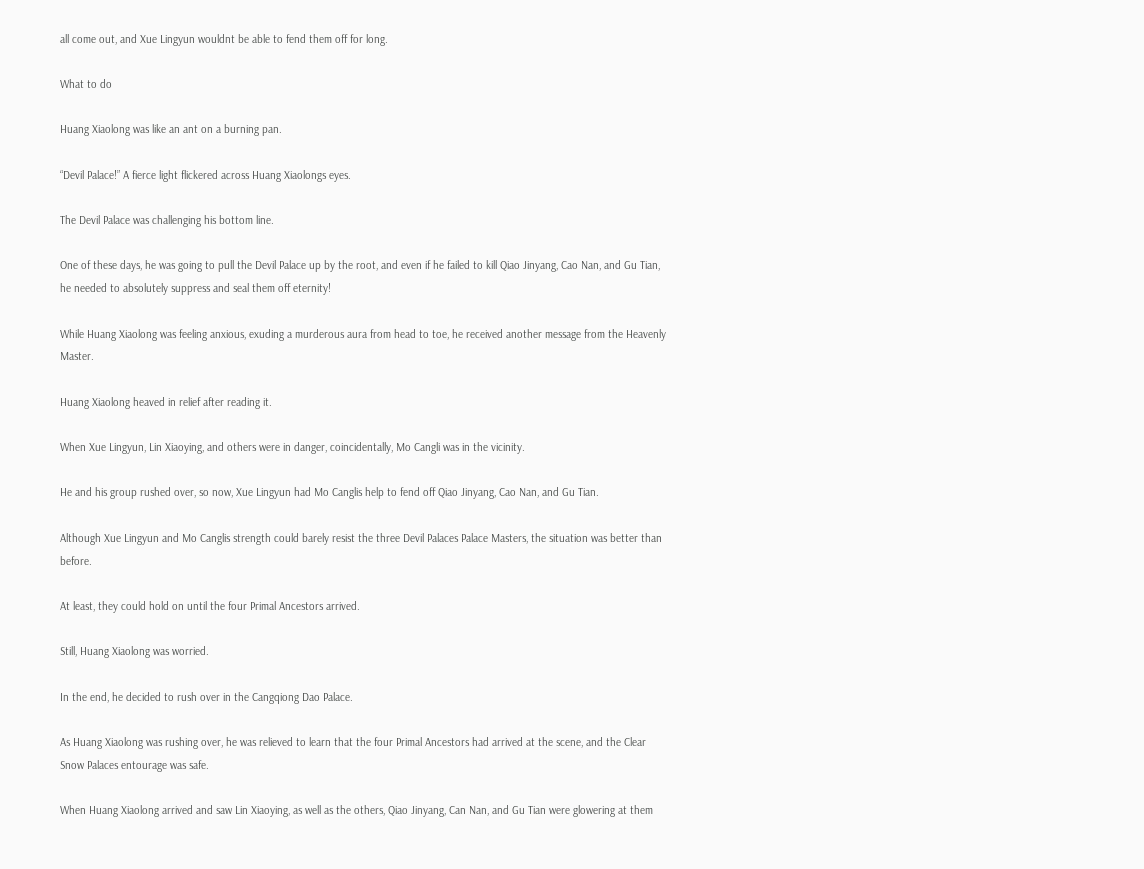all come out, and Xue Lingyun wouldnt be able to fend them off for long.

What to do

Huang Xiaolong was like an ant on a burning pan.

“Devil Palace!” A fierce light flickered across Huang Xiaolongs eyes.

The Devil Palace was challenging his bottom line.

One of these days, he was going to pull the Devil Palace up by the root, and even if he failed to kill Qiao Jinyang, Cao Nan, and Gu Tian, he needed to absolutely suppress and seal them off eternity!

While Huang Xiaolong was feeling anxious, exuding a murderous aura from head to toe, he received another message from the Heavenly Master.

Huang Xiaolong heaved in relief after reading it.

When Xue Lingyun, Lin Xiaoying, and others were in danger, coincidentally, Mo Cangli was in the vicinity.

He and his group rushed over, so now, Xue Lingyun had Mo Canglis help to fend off Qiao Jinyang, Cao Nan, and Gu Tian.

Although Xue Lingyun and Mo Canglis strength could barely resist the three Devil Palaces Palace Masters, the situation was better than before.

At least, they could hold on until the four Primal Ancestors arrived.

Still, Huang Xiaolong was worried.

In the end, he decided to rush over in the Cangqiong Dao Palace.

As Huang Xiaolong was rushing over, he was relieved to learn that the four Primal Ancestors had arrived at the scene, and the Clear Snow Palaces entourage was safe.

When Huang Xiaolong arrived and saw Lin Xiaoying, as well as the others, Qiao Jinyang, Can Nan, and Gu Tian were glowering at them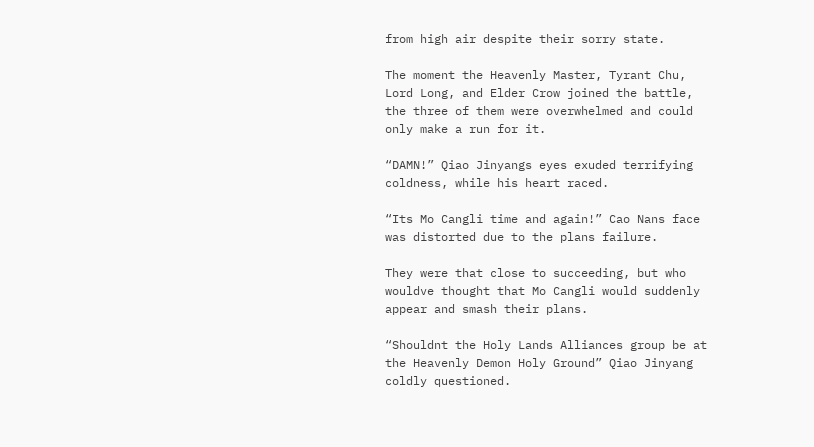from high air despite their sorry state.

The moment the Heavenly Master, Tyrant Chu, Lord Long, and Elder Crow joined the battle, the three of them were overwhelmed and could only make a run for it.

“DAMN!” Qiao Jinyangs eyes exuded terrifying coldness, while his heart raced.

“Its Mo Cangli time and again!” Cao Nans face was distorted due to the plans failure.

They were that close to succeeding, but who wouldve thought that Mo Cangli would suddenly appear and smash their plans.

“Shouldnt the Holy Lands Alliances group be at the Heavenly Demon Holy Ground” Qiao Jinyang coldly questioned.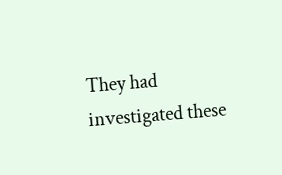They had investigated these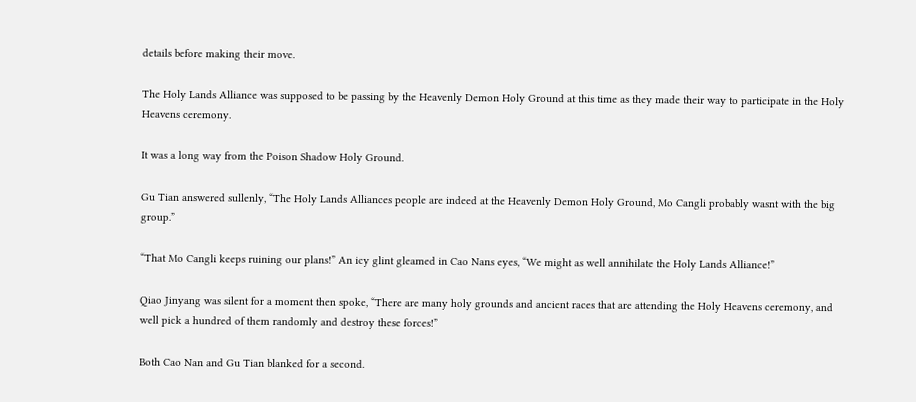details before making their move.

The Holy Lands Alliance was supposed to be passing by the Heavenly Demon Holy Ground at this time as they made their way to participate in the Holy Heavens ceremony.

It was a long way from the Poison Shadow Holy Ground.

Gu Tian answered sullenly, “The Holy Lands Alliances people are indeed at the Heavenly Demon Holy Ground, Mo Cangli probably wasnt with the big group.”

“That Mo Cangli keeps ruining our plans!” An icy glint gleamed in Cao Nans eyes, “We might as well annihilate the Holy Lands Alliance!”

Qiao Jinyang was silent for a moment then spoke, “There are many holy grounds and ancient races that are attending the Holy Heavens ceremony, and well pick a hundred of them randomly and destroy these forces!”

Both Cao Nan and Gu Tian blanked for a second.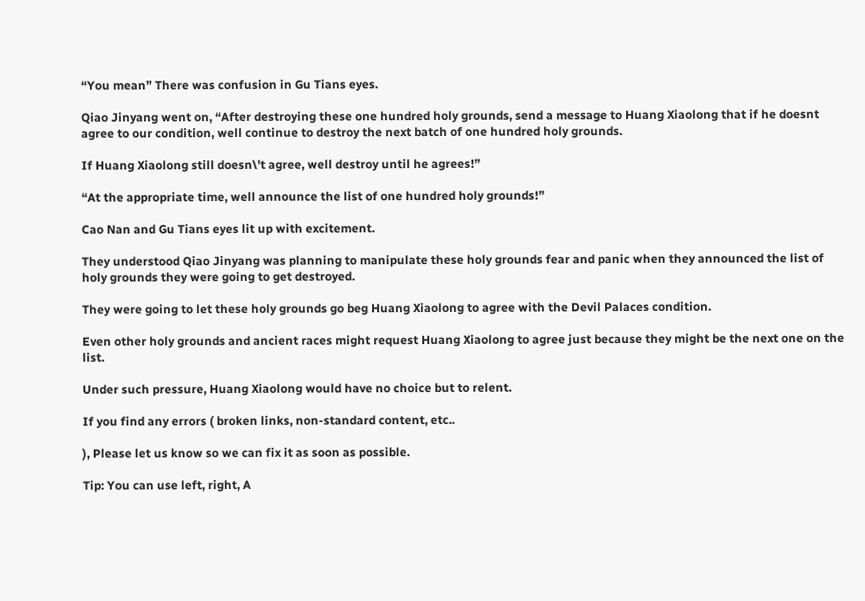“You mean” There was confusion in Gu Tians eyes.

Qiao Jinyang went on, “After destroying these one hundred holy grounds, send a message to Huang Xiaolong that if he doesnt agree to our condition, well continue to destroy the next batch of one hundred holy grounds.

If Huang Xiaolong still doesn\'t agree, well destroy until he agrees!”

“At the appropriate time, well announce the list of one hundred holy grounds!”

Cao Nan and Gu Tians eyes lit up with excitement.

They understood Qiao Jinyang was planning to manipulate these holy grounds fear and panic when they announced the list of holy grounds they were going to get destroyed.

They were going to let these holy grounds go beg Huang Xiaolong to agree with the Devil Palaces condition.

Even other holy grounds and ancient races might request Huang Xiaolong to agree just because they might be the next one on the list.

Under such pressure, Huang Xiaolong would have no choice but to relent.

If you find any errors ( broken links, non-standard content, etc..

), Please let us know so we can fix it as soon as possible.

Tip: You can use left, right, A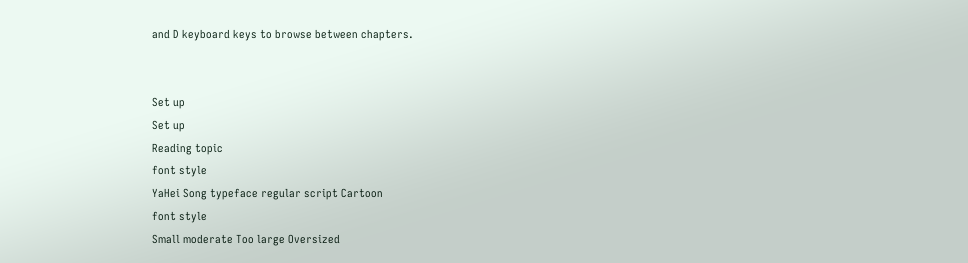and D keyboard keys to browse between chapters.


Set up
Set up
Reading topic
font style
YaHei Song typeface regular script Cartoon
font style
Small moderate Too large Oversized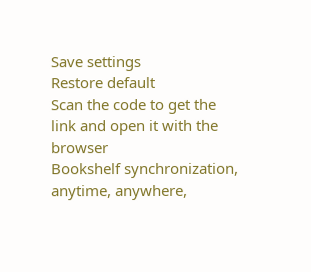Save settings
Restore default
Scan the code to get the link and open it with the browser
Bookshelf synchronization, anytime, anywhere,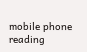mobile phone reading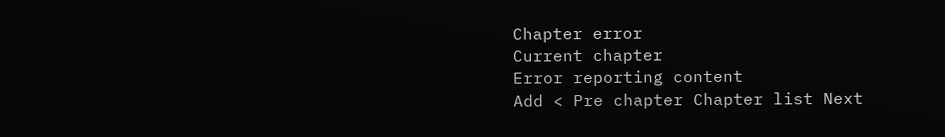Chapter error
Current chapter
Error reporting content
Add < Pre chapter Chapter list Next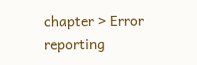chapter > Error reporting